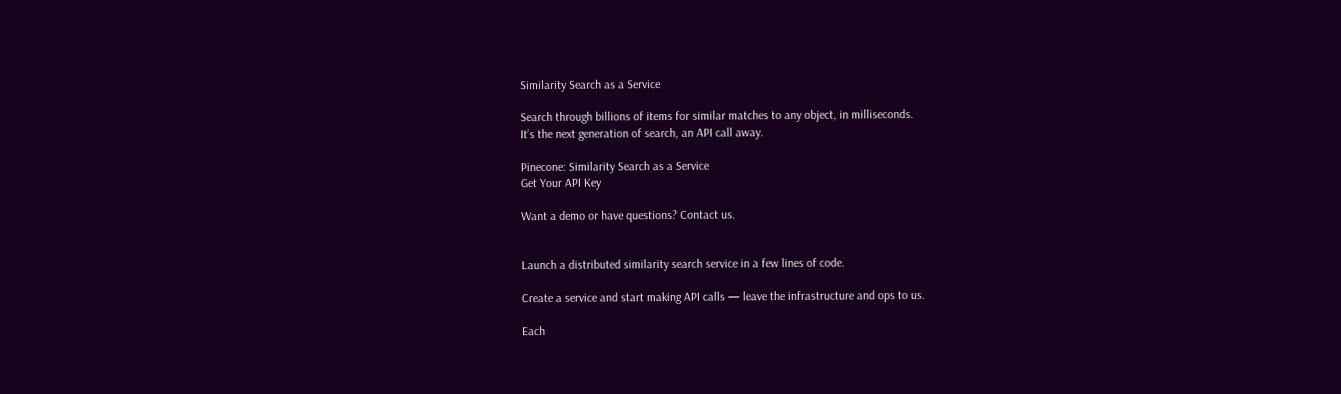Similarity Search as a Service

Search through billions of items for similar matches to any object, in milliseconds.
It’s the next generation of search, an API call away.

Pinecone: Similarity Search as a Service
Get Your API Key

Want a demo or have questions? Contact us.


Launch a distributed similarity search service in a few lines of code.

Create a service and start making API calls — leave the infrastructure and ops to us.

Each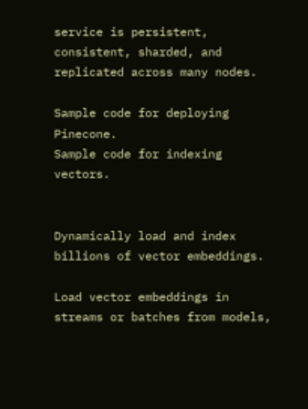service is persistent, consistent, sharded, and replicated across many nodes.

Sample code for deploying Pinecone.
Sample code for indexing vectors.


Dynamically load and index billions of vector embeddings.

Load vector embeddings in streams or batches from models,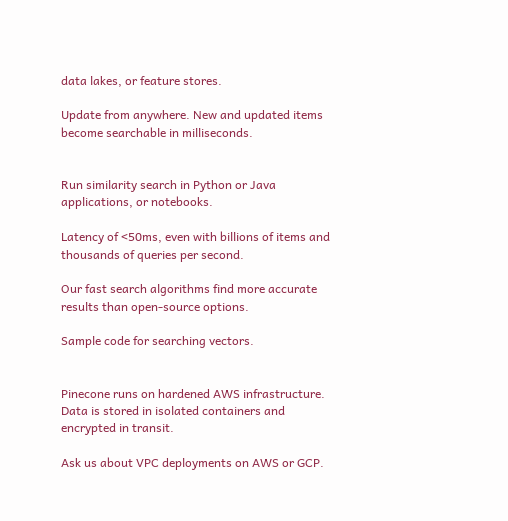data lakes, or feature stores.

Update from anywhere. New and updated items become searchable in milliseconds.


Run similarity search in Python or Java applications, or notebooks.

Latency of <50ms, even with billions of items and thousands of queries per second.

Our fast search algorithms find more accurate results than open-source options.

Sample code for searching vectors.


Pinecone runs on hardened AWS infrastructure. Data is stored in isolated containers and encrypted in transit.

Ask us about VPC deployments on AWS or GCP.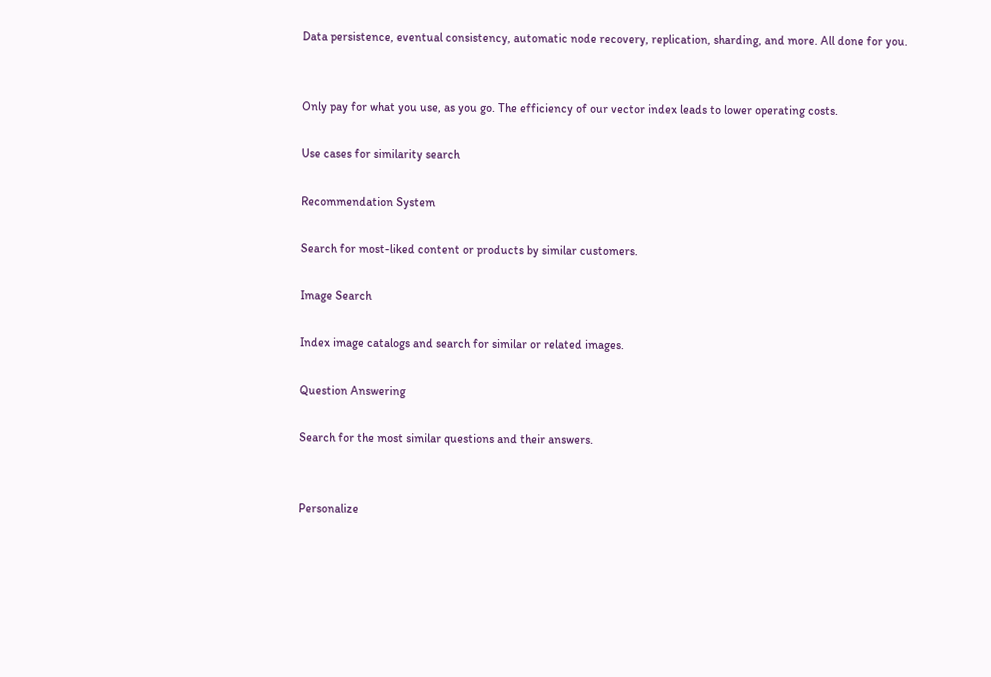Data persistence, eventual consistency, automatic node recovery, replication, sharding, and more. All done for you.


Only pay for what you use, as you go. The efficiency of our vector index leads to lower operating costs.

Use cases for similarity search

Recommendation System

Search for most-liked content or products by similar customers.

Image Search

Index image catalogs and search for similar or related images.

Question Answering

Search for the most similar questions and their answers.


Personalize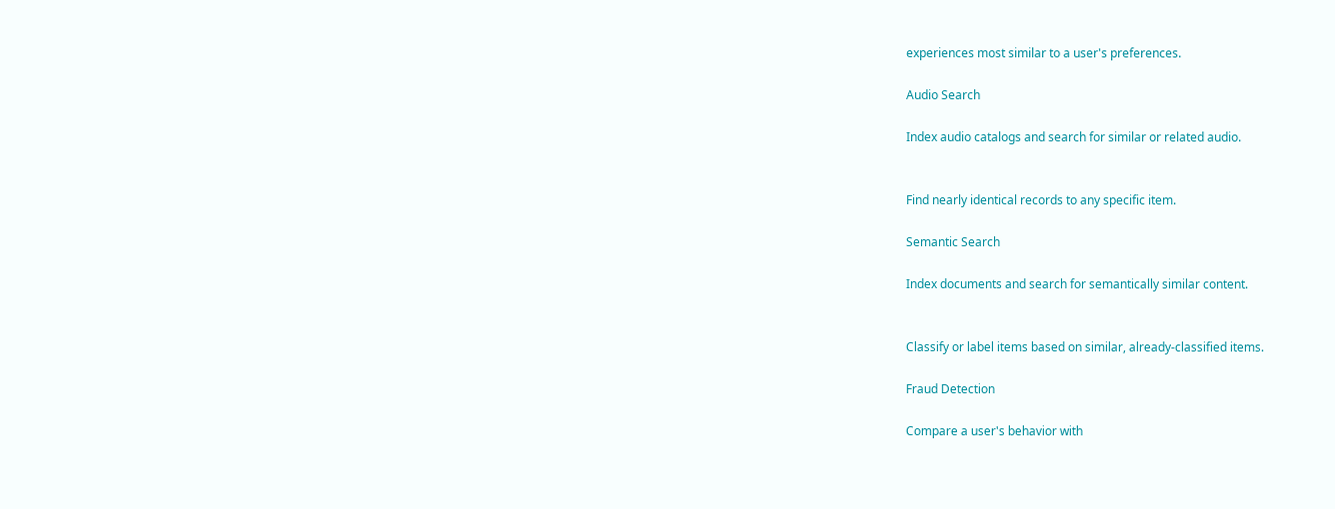experiences most similar to a user's preferences.

Audio Search

Index audio catalogs and search for similar or related audio.


Find nearly identical records to any specific item.

Semantic Search

Index documents and search for semantically similar content.


Classify or label items based on similar, already-classified items.

Fraud Detection

Compare a user's behavior with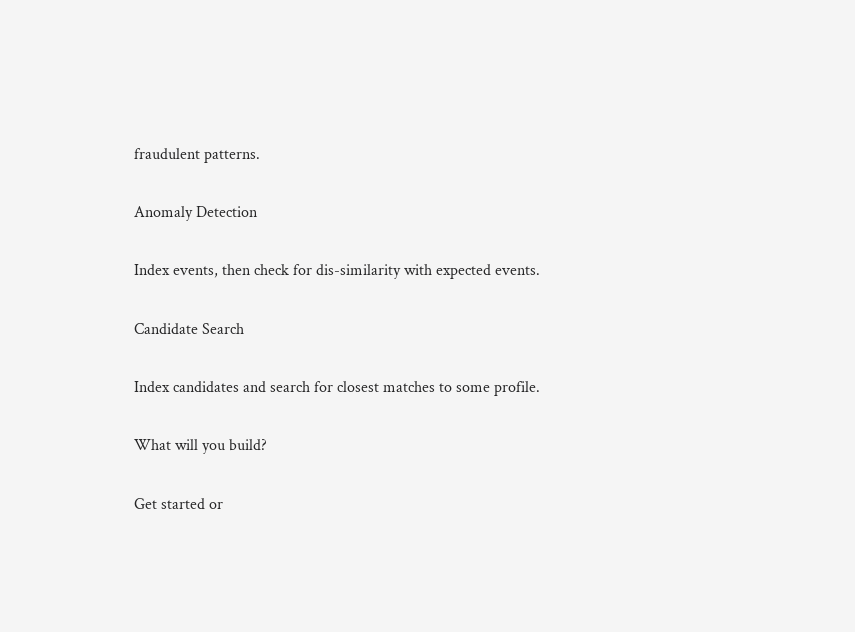fraudulent patterns.

Anomaly Detection

Index events, then check for dis-similarity with expected events.

Candidate Search

Index candidates and search for closest matches to some profile.

What will you build?

Get started or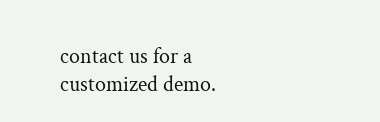contact us for a customized demo.